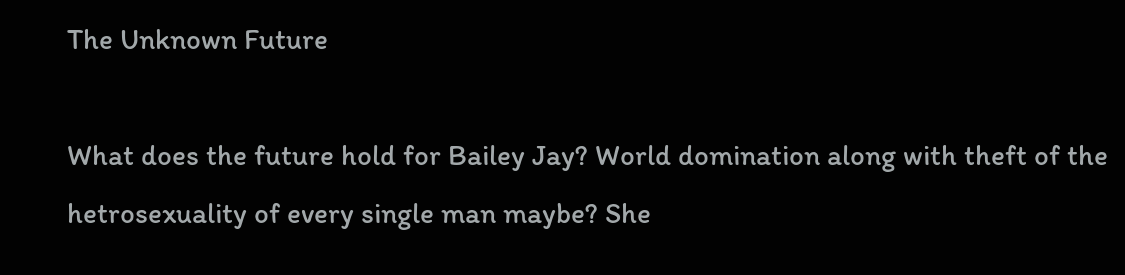The Unknown Future

What does the future hold for Bailey Jay? World domination along with theft of the hetrosexuality of every single man maybe? She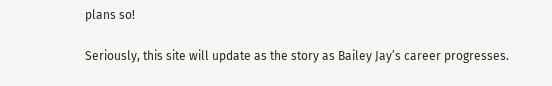plans so!

Seriously, this site will update as the story as Bailey Jay’s career progresses.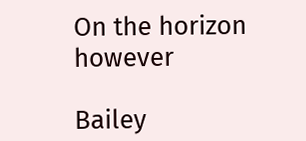On the horizon however

Bailey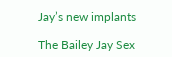Jay’s new implants

The Bailey Jay Sex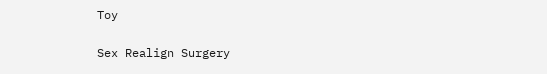Toy

Sex Realign Surgery